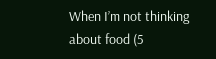When I’m not thinking about food (5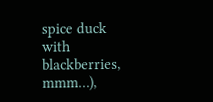spice duck with blackberries, mmm…),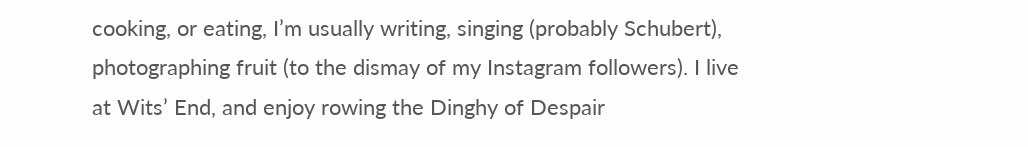cooking, or eating, I’m usually writing, singing (probably Schubert), photographing fruit (to the dismay of my Instagram followers). I live at Wits’ End, and enjoy rowing the Dinghy of Despair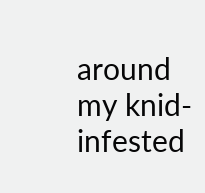around my knid-infested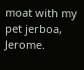moat with my pet jerboa, Jerome.